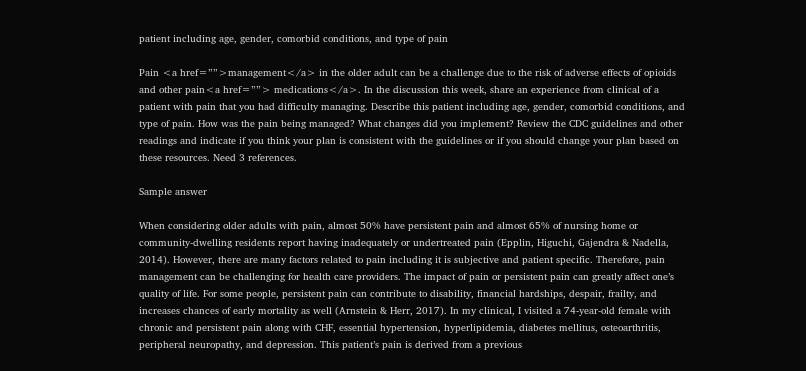patient including age, gender, comorbid conditions, and type of pain

Pain <a href=””>management</a> in the older adult can be a challenge due to the risk of adverse effects of opioids and other pain<a href=””> medications</a>. In the discussion this week, share an experience from clinical of a patient with pain that you had difficulty managing. Describe this patient including age, gender, comorbid conditions, and type of pain. How was the pain being managed? What changes did you implement? Review the CDC guidelines and other readings and indicate if you think your plan is consistent with the guidelines or if you should change your plan based on these resources. Need 3 references.

Sample answer

When considering older adults with pain, almost 50% have persistent pain and almost 65% of nursing home or community-dwelling residents report having inadequately or undertreated pain (Epplin, Higuchi, Gajendra & Nadella, 2014). However, there are many factors related to pain including it is subjective and patient specific. Therefore, pain management can be challenging for health care providers. The impact of pain or persistent pain can greatly affect one’s quality of life. For some people, persistent pain can contribute to disability, financial hardships, despair, frailty, and increases chances of early mortality as well (Arnstein & Herr, 2017). In my clinical, I visited a 74-year-old female with chronic and persistent pain along with CHF, essential hypertension, hyperlipidemia, diabetes mellitus, osteoarthritis, peripheral neuropathy, and depression. This patient’s pain is derived from a previous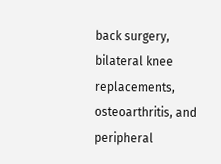back surgery, bilateral knee replacements, osteoarthritis, and peripheral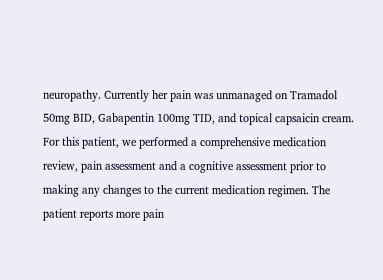neuropathy. Currently her pain was unmanaged on Tramadol 50mg BID, Gabapentin 100mg TID, and topical capsaicin cream. For this patient, we performed a comprehensive medication review, pain assessment and a cognitive assessment prior to making any changes to the current medication regimen. The patient reports more pain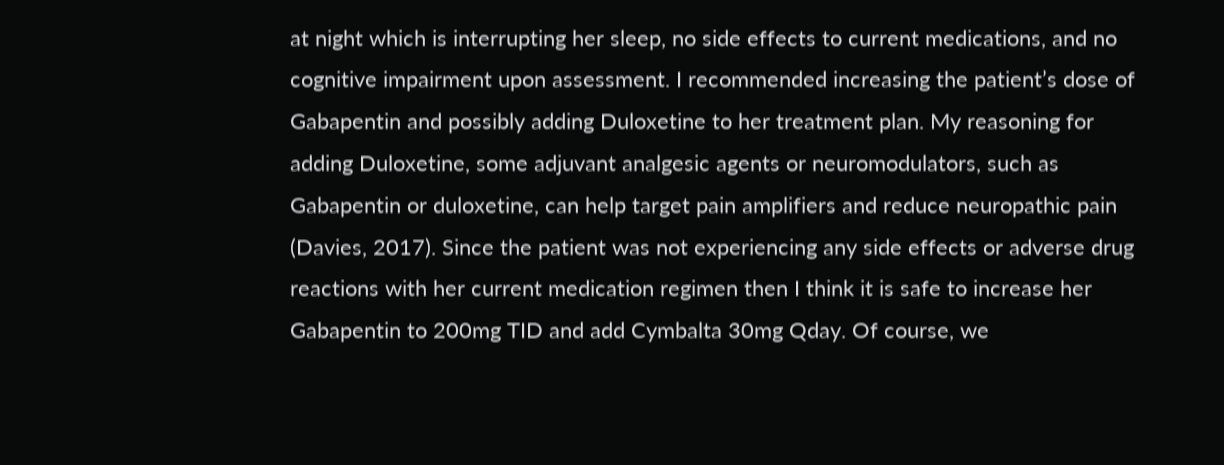at night which is interrupting her sleep, no side effects to current medications, and no cognitive impairment upon assessment. I recommended increasing the patient’s dose of Gabapentin and possibly adding Duloxetine to her treatment plan. My reasoning for adding Duloxetine, some adjuvant analgesic agents or neuromodulators, such as Gabapentin or duloxetine, can help target pain amplifiers and reduce neuropathic pain (Davies, 2017). Since the patient was not experiencing any side effects or adverse drug reactions with her current medication regimen then I think it is safe to increase her Gabapentin to 200mg TID and add Cymbalta 30mg Qday. Of course, we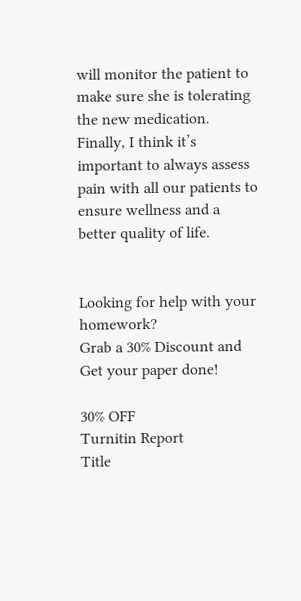will monitor the patient to make sure she is tolerating the new medication. Finally, I think it’s important to always assess pain with all our patients to ensure wellness and a better quality of life.


Looking for help with your homework?
Grab a 30% Discount and Get your paper done!

30% OFF
Turnitin Report
Title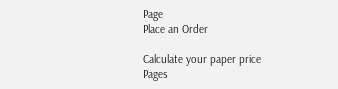Page
Place an Order

Calculate your paper price
Pages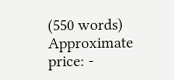(550 words)
Approximate price: -